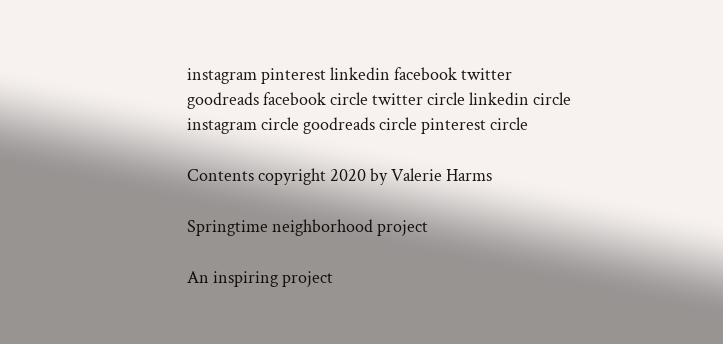instagram pinterest linkedin facebook twitter goodreads facebook circle twitter circle linkedin circle instagram circle goodreads circle pinterest circle

Contents copyright 2020 by Valerie Harms

Springtime neighborhood project

An inspiring project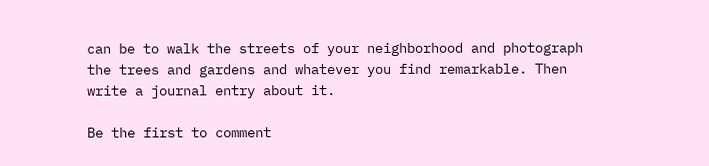can be to walk the streets of your neighborhood and photograph the trees and gardens and whatever you find remarkable. Then write a journal entry about it.

Be the first to comment